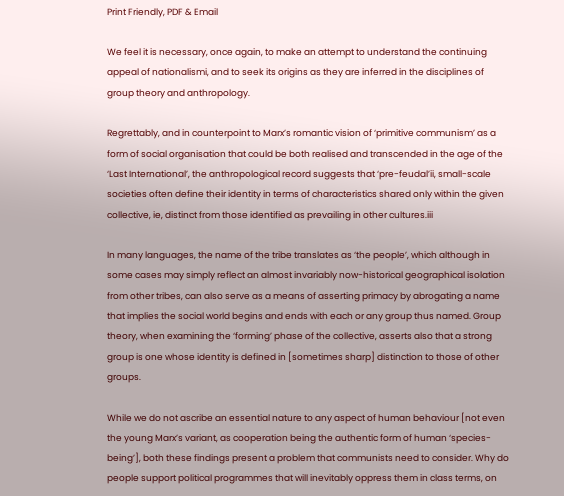Print Friendly, PDF & Email

We feel it is necessary, once again, to make an attempt to understand the continuing appeal of nationalismi, and to seek its origins as they are inferred in the disciplines of group theory and anthropology.

Regrettably, and in counterpoint to Marx’s romantic vision of ‘primitive communism’ as a form of social organisation that could be both realised and transcended in the age of the ‘Last International’, the anthropological record suggests that ‘pre-feudal’ii, small-scale societies often define their identity in terms of characteristics shared only within the given collective, ie, distinct from those identified as prevailing in other cultures.iii

In many languages, the name of the tribe translates as ‘the people’, which although in some cases may simply reflect an almost invariably now-historical geographical isolation from other tribes, can also serve as a means of asserting primacy by abrogating a name that implies the social world begins and ends with each or any group thus named. Group theory, when examining the ‘forming’ phase of the collective, asserts also that a strong group is one whose identity is defined in [sometimes sharp] distinction to those of other groups.

While we do not ascribe an essential nature to any aspect of human behaviour [not even the young Marx’s variant, as cooperation being the authentic form of human ‘species-being’], both these findings present a problem that communists need to consider. Why do people support political programmes that will inevitably oppress them in class terms, on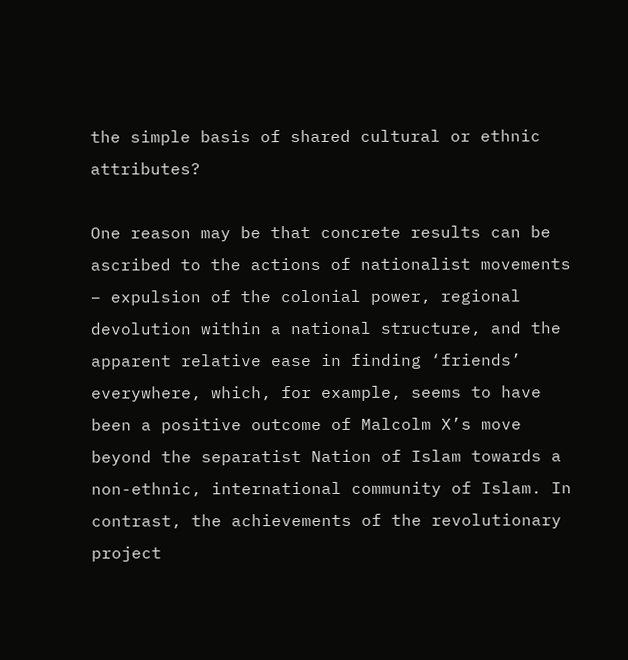the simple basis of shared cultural or ethnic attributes?

One reason may be that concrete results can be ascribed to the actions of nationalist movements – expulsion of the colonial power, regional devolution within a national structure, and the apparent relative ease in finding ‘friends’ everywhere, which, for example, seems to have been a positive outcome of Malcolm X’s move beyond the separatist Nation of Islam towards a non-ethnic, international community of Islam. In contrast, the achievements of the revolutionary project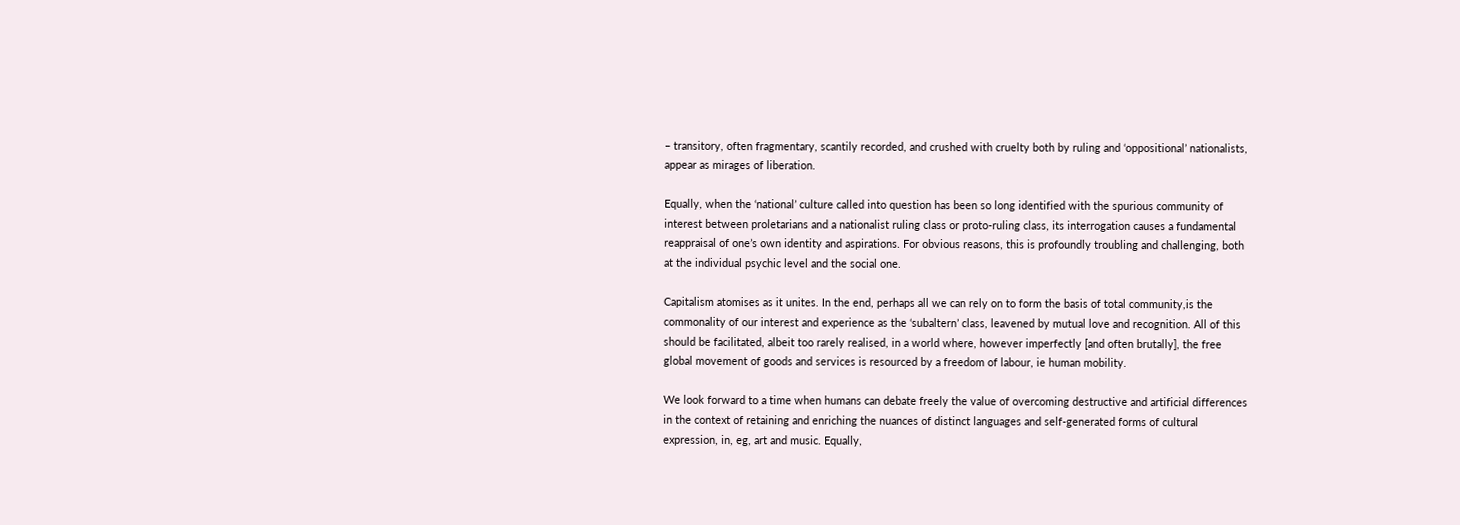– transitory, often fragmentary, scantily recorded, and crushed with cruelty both by ruling and ‘oppositional’ nationalists, appear as mirages of liberation.

Equally, when the ‘national’ culture called into question has been so long identified with the spurious community of interest between proletarians and a nationalist ruling class or proto-ruling class, its interrogation causes a fundamental reappraisal of one’s own identity and aspirations. For obvious reasons, this is profoundly troubling and challenging, both at the individual psychic level and the social one.

Capitalism atomises as it unites. In the end, perhaps all we can rely on to form the basis of total community,is the commonality of our interest and experience as the ‘subaltern’ class, leavened by mutual love and recognition. All of this should be facilitated, albeit too rarely realised, in a world where, however imperfectly [and often brutally], the free global movement of goods and services is resourced by a freedom of labour, ie human mobility.

We look forward to a time when humans can debate freely the value of overcoming destructive and artificial differences in the context of retaining and enriching the nuances of distinct languages and self-generated forms of cultural expression, in, eg, art and music. Equally,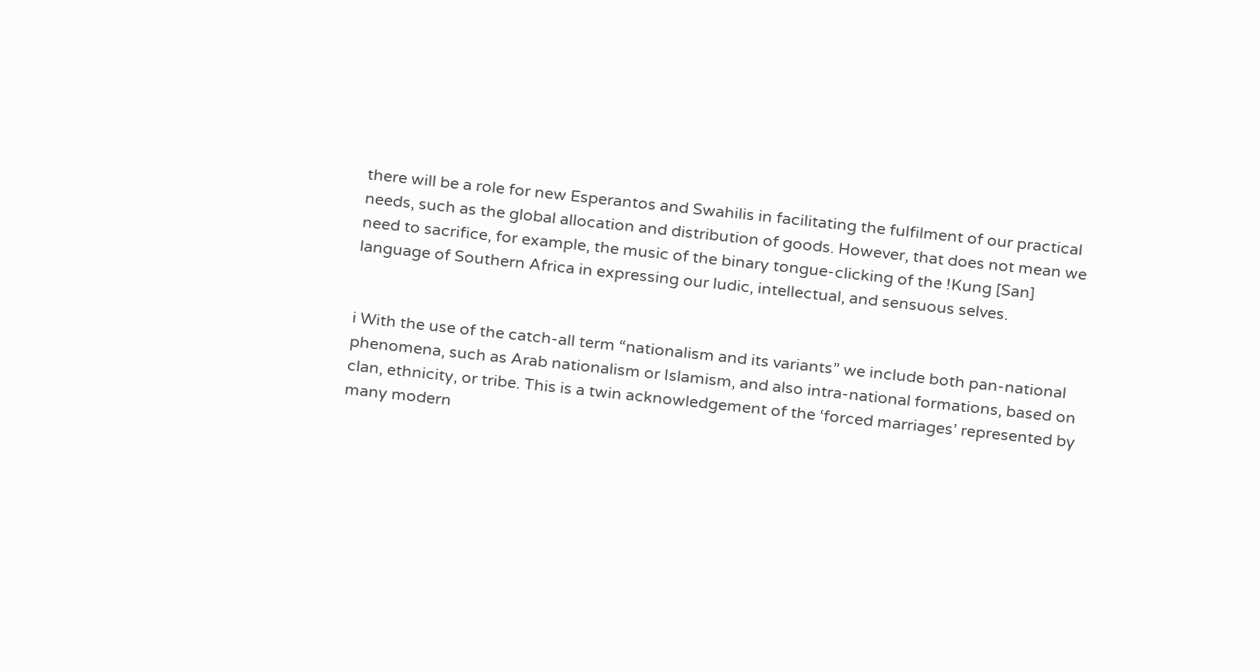there will be a role for new Esperantos and Swahilis in facilitating the fulfilment of our practical needs, such as the global allocation and distribution of goods. However, that does not mean we need to sacrifice, for example, the music of the binary tongue-clicking of the !Kung [San] language of Southern Africa in expressing our ludic, intellectual, and sensuous selves.


i With the use of the catch-all term “nationalism and its variants” we include both pan-national phenomena, such as Arab nationalism or Islamism, and also intra-national formations, based on clan, ethnicity, or tribe. This is a twin acknowledgement of the ‘forced marriages’ represented by many modern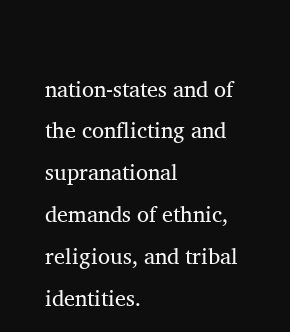nation-states and of the conflicting and supranational demands of ethnic, religious, and tribal identities.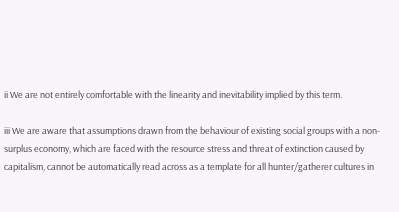ii We are not entirely comfortable with the linearity and inevitability implied by this term.

iii We are aware that assumptions drawn from the behaviour of existing social groups with a non- surplus economy, which are faced with the resource stress and threat of extinction caused by capitalism, cannot be automatically read across as a template for all hunter/gatherer cultures in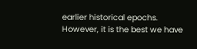earlier historical epochs. However, it is the best we have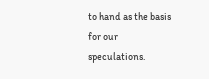to hand as the basis for our speculations.